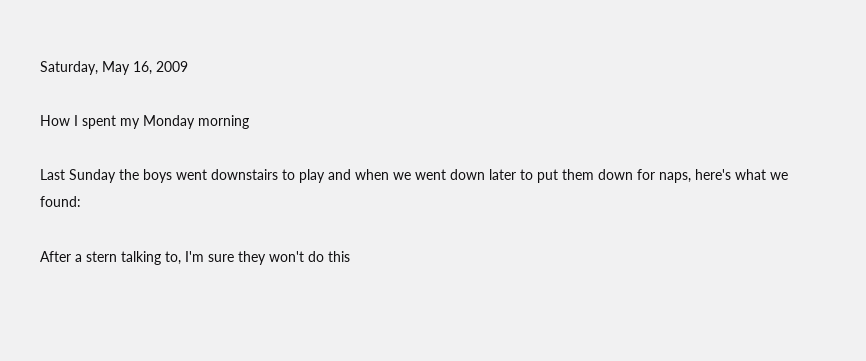Saturday, May 16, 2009

How I spent my Monday morning

Last Sunday the boys went downstairs to play and when we went down later to put them down for naps, here's what we found:

After a stern talking to, I'm sure they won't do this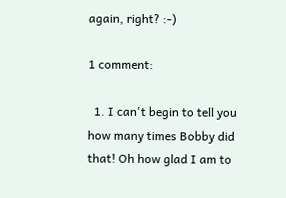again, right? :-)

1 comment:

  1. I can't begin to tell you how many times Bobby did that! Oh how glad I am to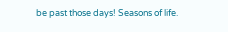be past those days! Seasons of life.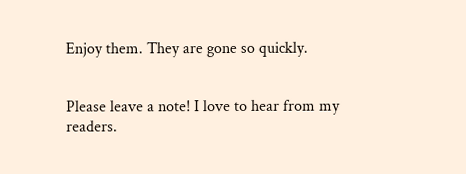Enjoy them. They are gone so quickly.


Please leave a note! I love to hear from my readers.